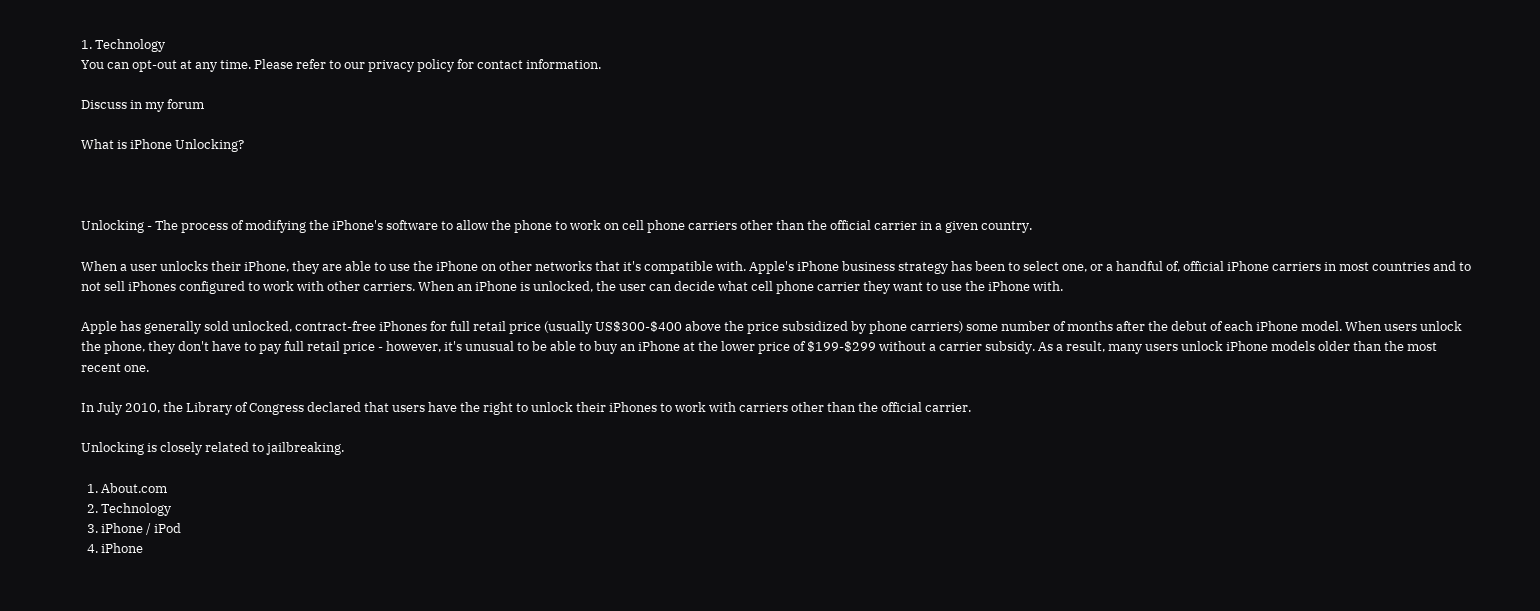1. Technology
You can opt-out at any time. Please refer to our privacy policy for contact information.

Discuss in my forum

What is iPhone Unlocking?



Unlocking - The process of modifying the iPhone's software to allow the phone to work on cell phone carriers other than the official carrier in a given country.

When a user unlocks their iPhone, they are able to use the iPhone on other networks that it's compatible with. Apple's iPhone business strategy has been to select one, or a handful of, official iPhone carriers in most countries and to not sell iPhones configured to work with other carriers. When an iPhone is unlocked, the user can decide what cell phone carrier they want to use the iPhone with.

Apple has generally sold unlocked, contract-free iPhones for full retail price (usually US$300-$400 above the price subsidized by phone carriers) some number of months after the debut of each iPhone model. When users unlock the phone, they don't have to pay full retail price - however, it's unusual to be able to buy an iPhone at the lower price of $199-$299 without a carrier subsidy. As a result, many users unlock iPhone models older than the most recent one.

In July 2010, the Library of Congress declared that users have the right to unlock their iPhones to work with carriers other than the official carrier.

Unlocking is closely related to jailbreaking.

  1. About.com
  2. Technology
  3. iPhone / iPod
  4. iPhone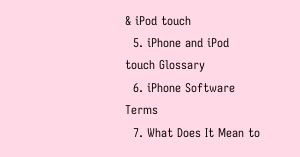& iPod touch
  5. iPhone and iPod touch Glossary
  6. iPhone Software Terms
  7. What Does It Mean to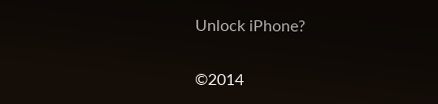Unlock iPhone?

©2014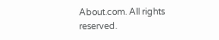About.com. All rights reserved.